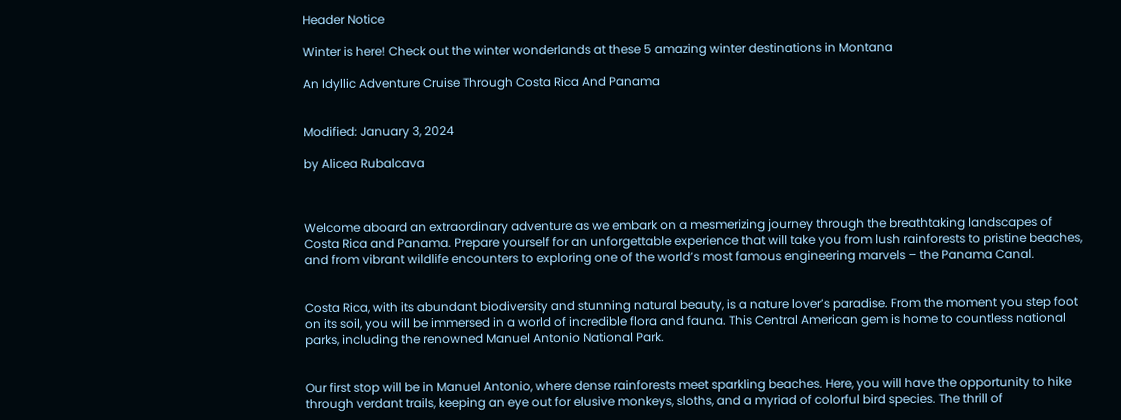Header Notice

Winter is here! Check out the winter wonderlands at these 5 amazing winter destinations in Montana

An Idyllic Adventure Cruise Through Costa Rica And Panama


Modified: January 3, 2024

by Alicea Rubalcava



Welcome aboard an extraordinary adventure as we embark on a mesmerizing journey through the breathtaking landscapes of Costa Rica and Panama. Prepare yourself for an unforgettable experience that will take you from lush rainforests to pristine beaches, and from vibrant wildlife encounters to exploring one of the world’s most famous engineering marvels – the Panama Canal.


Costa Rica, with its abundant biodiversity and stunning natural beauty, is a nature lover’s paradise. From the moment you step foot on its soil, you will be immersed in a world of incredible flora and fauna. This Central American gem is home to countless national parks, including the renowned Manuel Antonio National Park.


Our first stop will be in Manuel Antonio, where dense rainforests meet sparkling beaches. Here, you will have the opportunity to hike through verdant trails, keeping an eye out for elusive monkeys, sloths, and a myriad of colorful bird species. The thrill of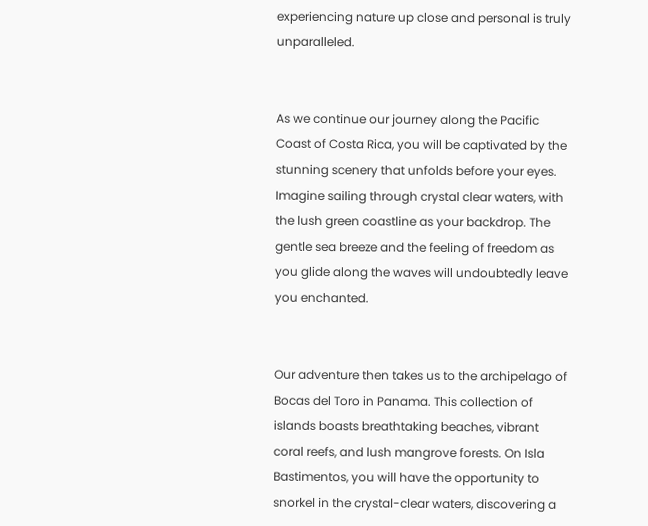experiencing nature up close and personal is truly unparalleled.


As we continue our journey along the Pacific Coast of Costa Rica, you will be captivated by the stunning scenery that unfolds before your eyes. Imagine sailing through crystal clear waters, with the lush green coastline as your backdrop. The gentle sea breeze and the feeling of freedom as you glide along the waves will undoubtedly leave you enchanted.


Our adventure then takes us to the archipelago of Bocas del Toro in Panama. This collection of islands boasts breathtaking beaches, vibrant coral reefs, and lush mangrove forests. On Isla Bastimentos, you will have the opportunity to snorkel in the crystal-clear waters, discovering a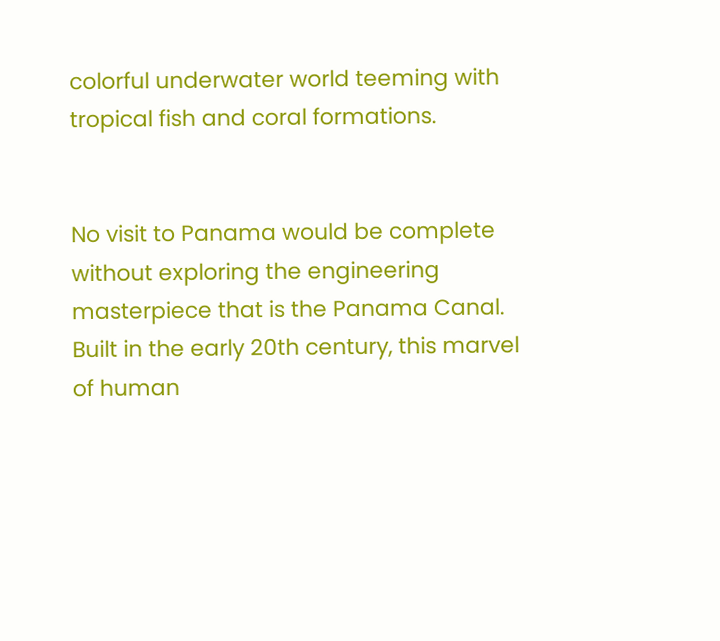colorful underwater world teeming with tropical fish and coral formations.


No visit to Panama would be complete without exploring the engineering masterpiece that is the Panama Canal. Built in the early 20th century, this marvel of human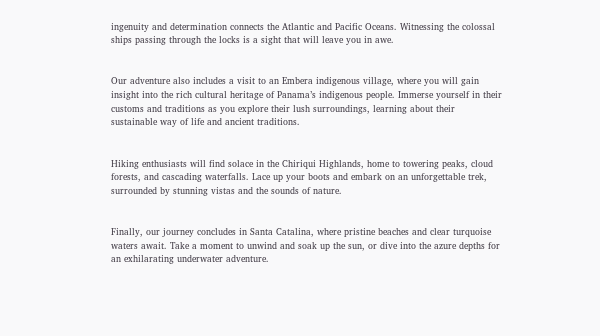ingenuity and determination connects the Atlantic and Pacific Oceans. Witnessing the colossal ships passing through the locks is a sight that will leave you in awe.


Our adventure also includes a visit to an Embera indigenous village, where you will gain insight into the rich cultural heritage of Panama’s indigenous people. Immerse yourself in their customs and traditions as you explore their lush surroundings, learning about their sustainable way of life and ancient traditions.


Hiking enthusiasts will find solace in the Chiriqui Highlands, home to towering peaks, cloud forests, and cascading waterfalls. Lace up your boots and embark on an unforgettable trek, surrounded by stunning vistas and the sounds of nature.


Finally, our journey concludes in Santa Catalina, where pristine beaches and clear turquoise waters await. Take a moment to unwind and soak up the sun, or dive into the azure depths for an exhilarating underwater adventure.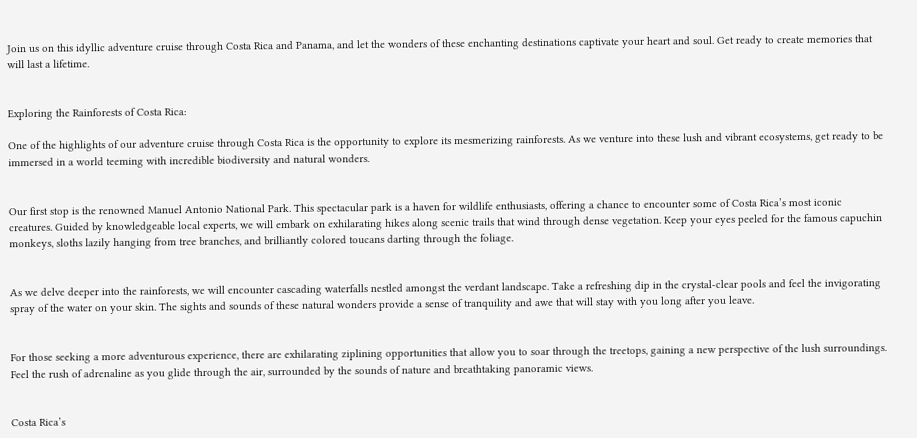Join us on this idyllic adventure cruise through Costa Rica and Panama, and let the wonders of these enchanting destinations captivate your heart and soul. Get ready to create memories that will last a lifetime.


Exploring the Rainforests of Costa Rica:

One of the highlights of our adventure cruise through Costa Rica is the opportunity to explore its mesmerizing rainforests. As we venture into these lush and vibrant ecosystems, get ready to be immersed in a world teeming with incredible biodiversity and natural wonders.


Our first stop is the renowned Manuel Antonio National Park. This spectacular park is a haven for wildlife enthusiasts, offering a chance to encounter some of Costa Rica’s most iconic creatures. Guided by knowledgeable local experts, we will embark on exhilarating hikes along scenic trails that wind through dense vegetation. Keep your eyes peeled for the famous capuchin monkeys, sloths lazily hanging from tree branches, and brilliantly colored toucans darting through the foliage.


As we delve deeper into the rainforests, we will encounter cascading waterfalls nestled amongst the verdant landscape. Take a refreshing dip in the crystal-clear pools and feel the invigorating spray of the water on your skin. The sights and sounds of these natural wonders provide a sense of tranquility and awe that will stay with you long after you leave.


For those seeking a more adventurous experience, there are exhilarating ziplining opportunities that allow you to soar through the treetops, gaining a new perspective of the lush surroundings. Feel the rush of adrenaline as you glide through the air, surrounded by the sounds of nature and breathtaking panoramic views.


Costa Rica’s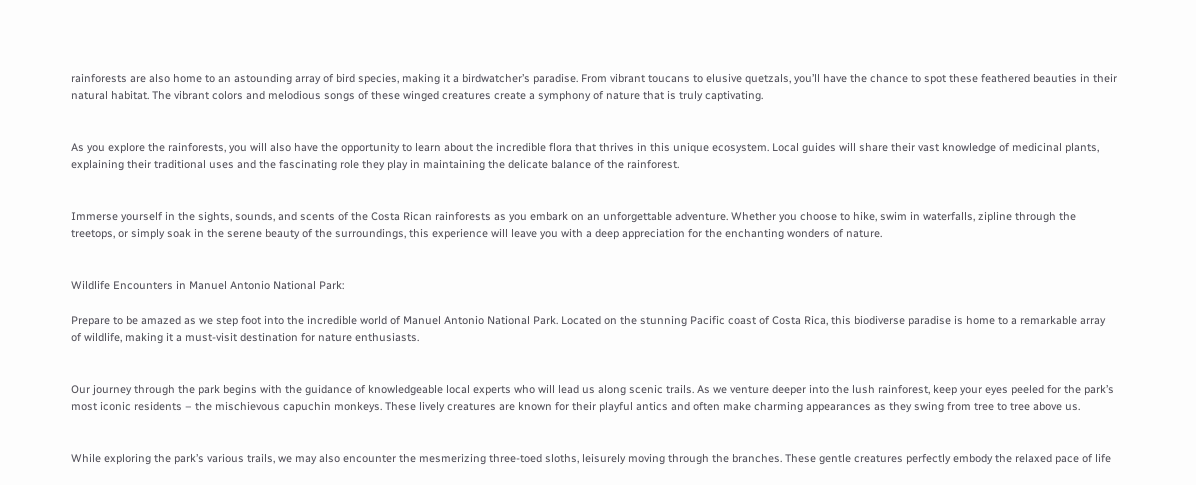rainforests are also home to an astounding array of bird species, making it a birdwatcher’s paradise. From vibrant toucans to elusive quetzals, you’ll have the chance to spot these feathered beauties in their natural habitat. The vibrant colors and melodious songs of these winged creatures create a symphony of nature that is truly captivating.


As you explore the rainforests, you will also have the opportunity to learn about the incredible flora that thrives in this unique ecosystem. Local guides will share their vast knowledge of medicinal plants, explaining their traditional uses and the fascinating role they play in maintaining the delicate balance of the rainforest.


Immerse yourself in the sights, sounds, and scents of the Costa Rican rainforests as you embark on an unforgettable adventure. Whether you choose to hike, swim in waterfalls, zipline through the treetops, or simply soak in the serene beauty of the surroundings, this experience will leave you with a deep appreciation for the enchanting wonders of nature.


Wildlife Encounters in Manuel Antonio National Park:

Prepare to be amazed as we step foot into the incredible world of Manuel Antonio National Park. Located on the stunning Pacific coast of Costa Rica, this biodiverse paradise is home to a remarkable array of wildlife, making it a must-visit destination for nature enthusiasts.


Our journey through the park begins with the guidance of knowledgeable local experts who will lead us along scenic trails. As we venture deeper into the lush rainforest, keep your eyes peeled for the park’s most iconic residents – the mischievous capuchin monkeys. These lively creatures are known for their playful antics and often make charming appearances as they swing from tree to tree above us.


While exploring the park’s various trails, we may also encounter the mesmerizing three-toed sloths, leisurely moving through the branches. These gentle creatures perfectly embody the relaxed pace of life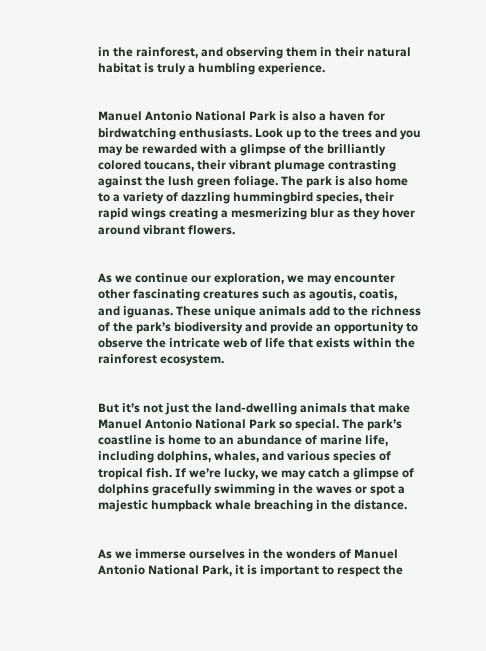in the rainforest, and observing them in their natural habitat is truly a humbling experience.


Manuel Antonio National Park is also a haven for birdwatching enthusiasts. Look up to the trees and you may be rewarded with a glimpse of the brilliantly colored toucans, their vibrant plumage contrasting against the lush green foliage. The park is also home to a variety of dazzling hummingbird species, their rapid wings creating a mesmerizing blur as they hover around vibrant flowers.


As we continue our exploration, we may encounter other fascinating creatures such as agoutis, coatis, and iguanas. These unique animals add to the richness of the park’s biodiversity and provide an opportunity to observe the intricate web of life that exists within the rainforest ecosystem.


But it’s not just the land-dwelling animals that make Manuel Antonio National Park so special. The park’s coastline is home to an abundance of marine life, including dolphins, whales, and various species of tropical fish. If we’re lucky, we may catch a glimpse of dolphins gracefully swimming in the waves or spot a majestic humpback whale breaching in the distance.


As we immerse ourselves in the wonders of Manuel Antonio National Park, it is important to respect the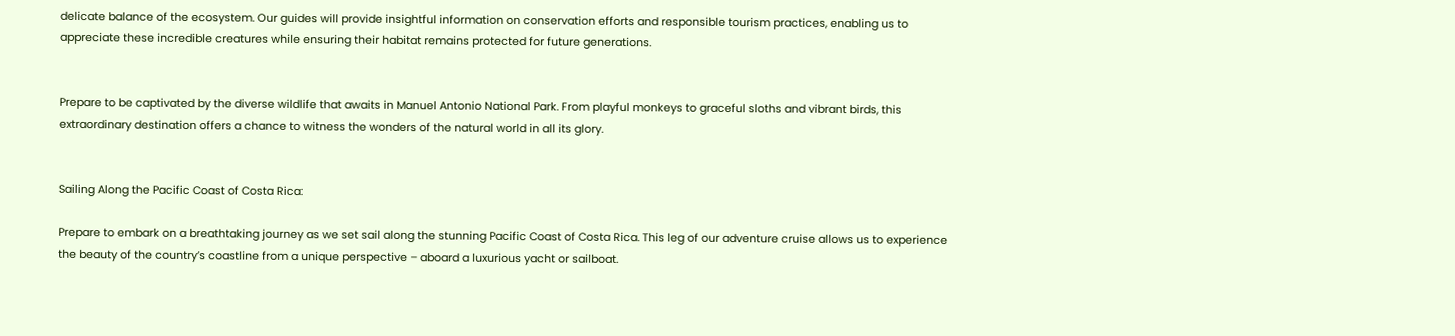delicate balance of the ecosystem. Our guides will provide insightful information on conservation efforts and responsible tourism practices, enabling us to appreciate these incredible creatures while ensuring their habitat remains protected for future generations.


Prepare to be captivated by the diverse wildlife that awaits in Manuel Antonio National Park. From playful monkeys to graceful sloths and vibrant birds, this extraordinary destination offers a chance to witness the wonders of the natural world in all its glory.


Sailing Along the Pacific Coast of Costa Rica:

Prepare to embark on a breathtaking journey as we set sail along the stunning Pacific Coast of Costa Rica. This leg of our adventure cruise allows us to experience the beauty of the country’s coastline from a unique perspective – aboard a luxurious yacht or sailboat.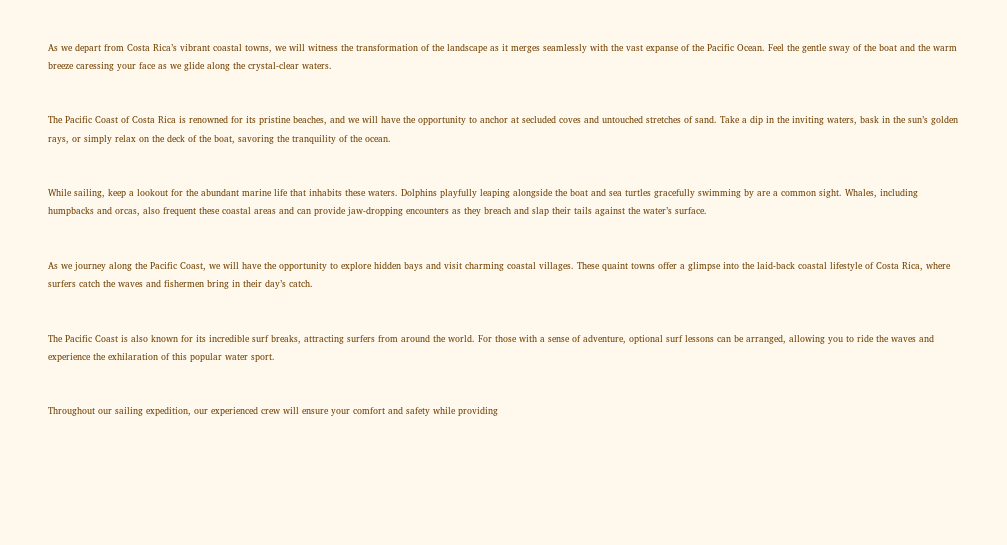As we depart from Costa Rica’s vibrant coastal towns, we will witness the transformation of the landscape as it merges seamlessly with the vast expanse of the Pacific Ocean. Feel the gentle sway of the boat and the warm breeze caressing your face as we glide along the crystal-clear waters.


The Pacific Coast of Costa Rica is renowned for its pristine beaches, and we will have the opportunity to anchor at secluded coves and untouched stretches of sand. Take a dip in the inviting waters, bask in the sun’s golden rays, or simply relax on the deck of the boat, savoring the tranquility of the ocean.


While sailing, keep a lookout for the abundant marine life that inhabits these waters. Dolphins playfully leaping alongside the boat and sea turtles gracefully swimming by are a common sight. Whales, including humpbacks and orcas, also frequent these coastal areas and can provide jaw-dropping encounters as they breach and slap their tails against the water’s surface.


As we journey along the Pacific Coast, we will have the opportunity to explore hidden bays and visit charming coastal villages. These quaint towns offer a glimpse into the laid-back coastal lifestyle of Costa Rica, where surfers catch the waves and fishermen bring in their day’s catch.


The Pacific Coast is also known for its incredible surf breaks, attracting surfers from around the world. For those with a sense of adventure, optional surf lessons can be arranged, allowing you to ride the waves and experience the exhilaration of this popular water sport.


Throughout our sailing expedition, our experienced crew will ensure your comfort and safety while providing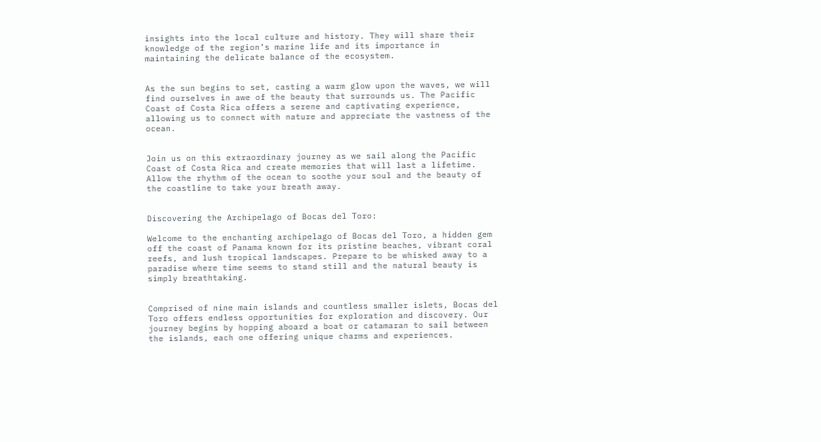insights into the local culture and history. They will share their knowledge of the region’s marine life and its importance in maintaining the delicate balance of the ecosystem.


As the sun begins to set, casting a warm glow upon the waves, we will find ourselves in awe of the beauty that surrounds us. The Pacific Coast of Costa Rica offers a serene and captivating experience, allowing us to connect with nature and appreciate the vastness of the ocean.


Join us on this extraordinary journey as we sail along the Pacific Coast of Costa Rica and create memories that will last a lifetime. Allow the rhythm of the ocean to soothe your soul and the beauty of the coastline to take your breath away.


Discovering the Archipelago of Bocas del Toro:

Welcome to the enchanting archipelago of Bocas del Toro, a hidden gem off the coast of Panama known for its pristine beaches, vibrant coral reefs, and lush tropical landscapes. Prepare to be whisked away to a paradise where time seems to stand still and the natural beauty is simply breathtaking.


Comprised of nine main islands and countless smaller islets, Bocas del Toro offers endless opportunities for exploration and discovery. Our journey begins by hopping aboard a boat or catamaran to sail between the islands, each one offering unique charms and experiences.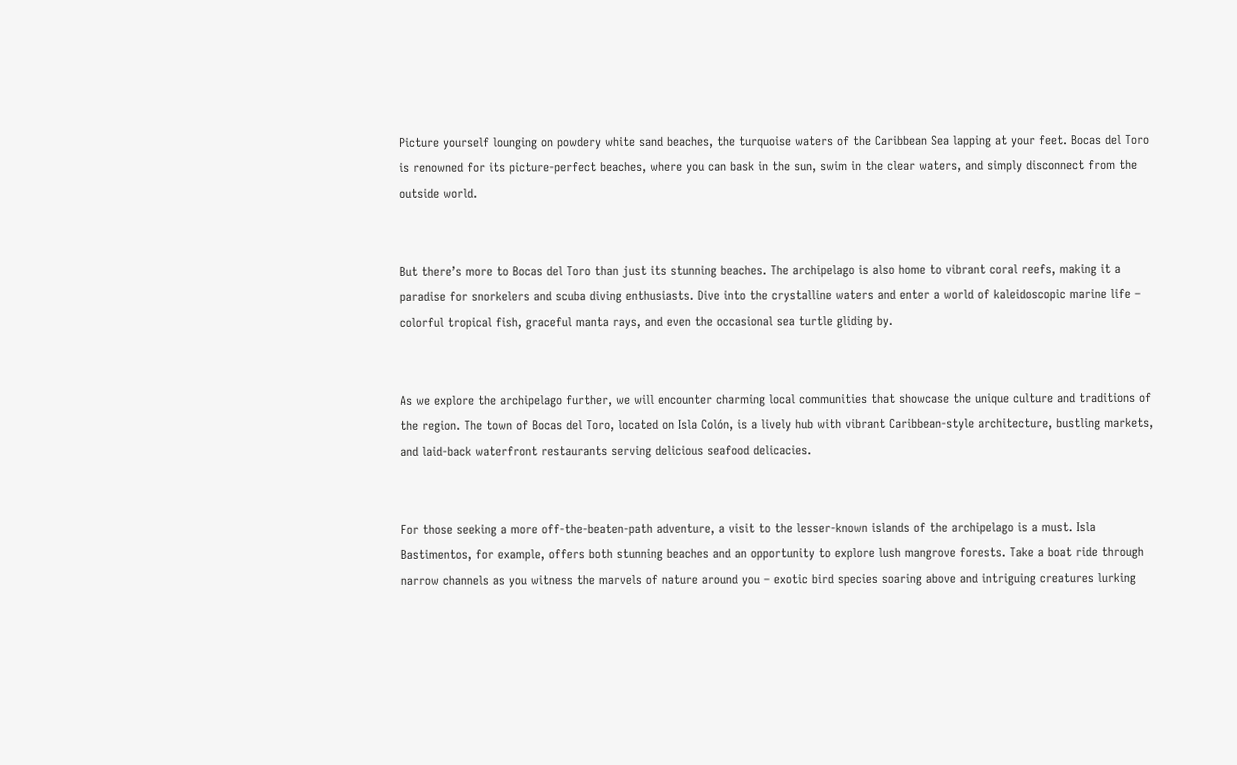Picture yourself lounging on powdery white sand beaches, the turquoise waters of the Caribbean Sea lapping at your feet. Bocas del Toro is renowned for its picture-perfect beaches, where you can bask in the sun, swim in the clear waters, and simply disconnect from the outside world.


But there’s more to Bocas del Toro than just its stunning beaches. The archipelago is also home to vibrant coral reefs, making it a paradise for snorkelers and scuba diving enthusiasts. Dive into the crystalline waters and enter a world of kaleidoscopic marine life – colorful tropical fish, graceful manta rays, and even the occasional sea turtle gliding by.


As we explore the archipelago further, we will encounter charming local communities that showcase the unique culture and traditions of the region. The town of Bocas del Toro, located on Isla Colón, is a lively hub with vibrant Caribbean-style architecture, bustling markets, and laid-back waterfront restaurants serving delicious seafood delicacies.


For those seeking a more off-the-beaten-path adventure, a visit to the lesser-known islands of the archipelago is a must. Isla Bastimentos, for example, offers both stunning beaches and an opportunity to explore lush mangrove forests. Take a boat ride through narrow channels as you witness the marvels of nature around you – exotic bird species soaring above and intriguing creatures lurking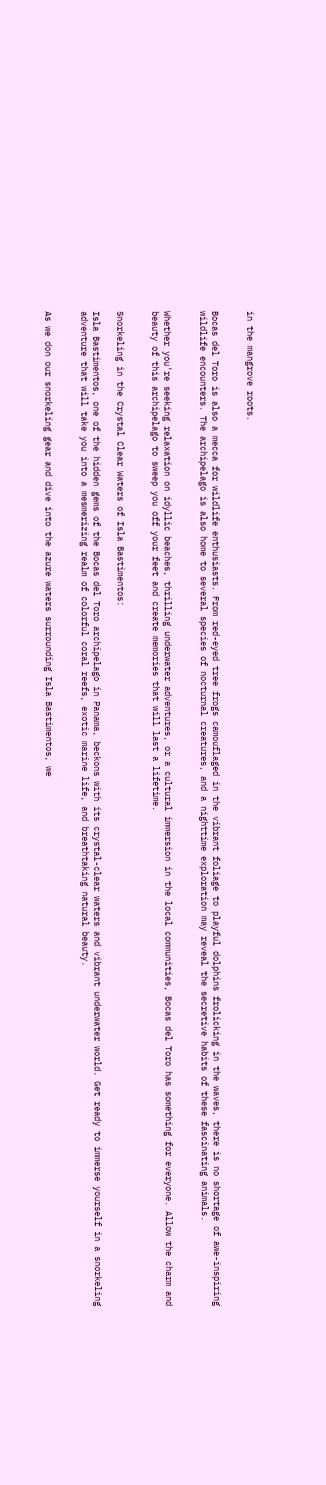in the mangrove roots.


Bocas del Toro is also a mecca for wildlife enthusiasts. From red-eyed tree frogs camouflaged in the vibrant foliage to playful dolphins frolicking in the waves, there is no shortage of awe-inspiring wildlife encounters. The archipelago is also home to several species of nocturnal creatures, and a nighttime exploration may reveal the secretive habits of these fascinating animals.


Whether you’re seeking relaxation on idyllic beaches, thrilling underwater adventures, or a cultural immersion in the local communities, Bocas del Toro has something for everyone. Allow the charm and beauty of this archipelago to sweep you off your feet and create memories that will last a lifetime.


Snorkeling in the Crystal Clear Waters of Isla Bastimentos:

Isla Bastimentos, one of the hidden gems of the Bocas del Toro archipelago in Panama, beckons with its crystal-clear waters and vibrant underwater world. Get ready to immerse yourself in a snorkeling adventure that will take you into a mesmerizing realm of colorful coral reefs, exotic marine life, and breathtaking natural beauty.


As we don our snorkeling gear and dive into the azure waters surrounding Isla Bastimentos, we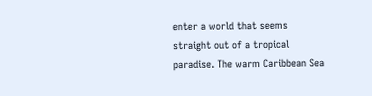enter a world that seems straight out of a tropical paradise. The warm Caribbean Sea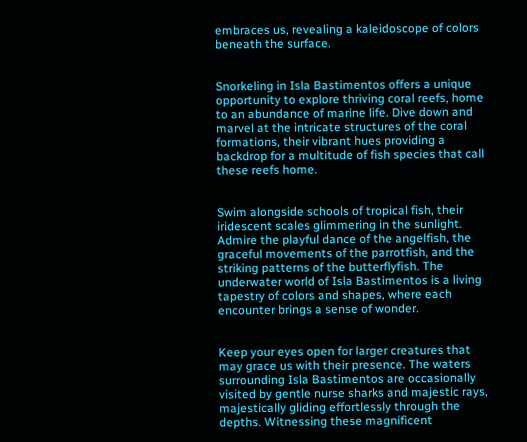embraces us, revealing a kaleidoscope of colors beneath the surface.


Snorkeling in Isla Bastimentos offers a unique opportunity to explore thriving coral reefs, home to an abundance of marine life. Dive down and marvel at the intricate structures of the coral formations, their vibrant hues providing a backdrop for a multitude of fish species that call these reefs home.


Swim alongside schools of tropical fish, their iridescent scales glimmering in the sunlight. Admire the playful dance of the angelfish, the graceful movements of the parrotfish, and the striking patterns of the butterflyfish. The underwater world of Isla Bastimentos is a living tapestry of colors and shapes, where each encounter brings a sense of wonder.


Keep your eyes open for larger creatures that may grace us with their presence. The waters surrounding Isla Bastimentos are occasionally visited by gentle nurse sharks and majestic rays, majestically gliding effortlessly through the depths. Witnessing these magnificent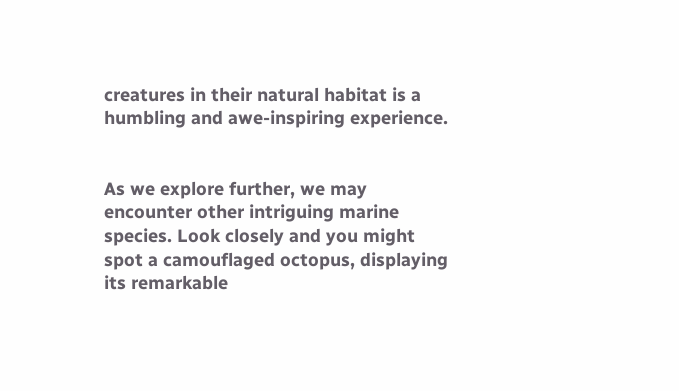creatures in their natural habitat is a humbling and awe-inspiring experience.


As we explore further, we may encounter other intriguing marine species. Look closely and you might spot a camouflaged octopus, displaying its remarkable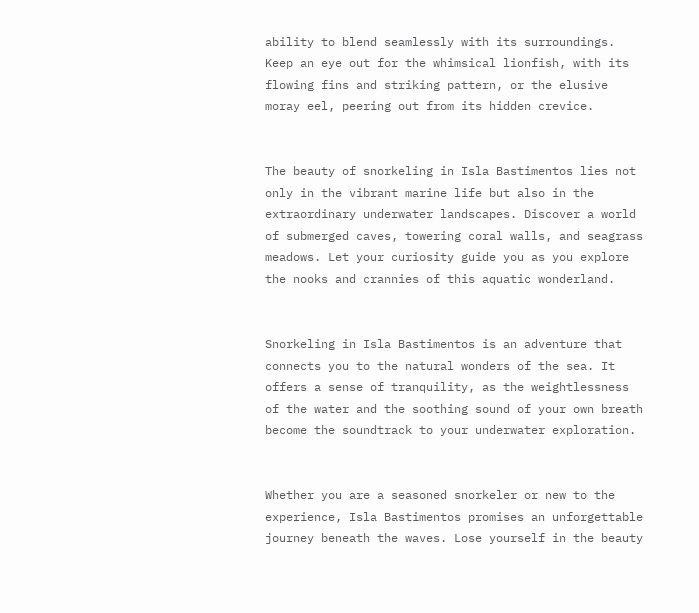ability to blend seamlessly with its surroundings. Keep an eye out for the whimsical lionfish, with its flowing fins and striking pattern, or the elusive moray eel, peering out from its hidden crevice.


The beauty of snorkeling in Isla Bastimentos lies not only in the vibrant marine life but also in the extraordinary underwater landscapes. Discover a world of submerged caves, towering coral walls, and seagrass meadows. Let your curiosity guide you as you explore the nooks and crannies of this aquatic wonderland.


Snorkeling in Isla Bastimentos is an adventure that connects you to the natural wonders of the sea. It offers a sense of tranquility, as the weightlessness of the water and the soothing sound of your own breath become the soundtrack to your underwater exploration.


Whether you are a seasoned snorkeler or new to the experience, Isla Bastimentos promises an unforgettable journey beneath the waves. Lose yourself in the beauty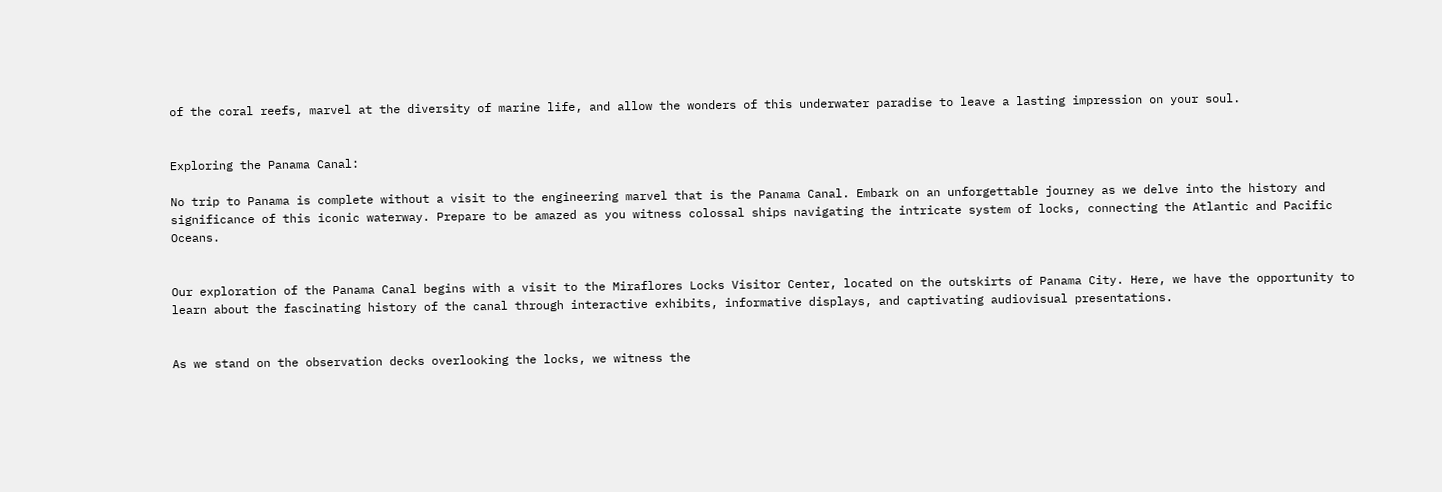of the coral reefs, marvel at the diversity of marine life, and allow the wonders of this underwater paradise to leave a lasting impression on your soul.


Exploring the Panama Canal:

No trip to Panama is complete without a visit to the engineering marvel that is the Panama Canal. Embark on an unforgettable journey as we delve into the history and significance of this iconic waterway. Prepare to be amazed as you witness colossal ships navigating the intricate system of locks, connecting the Atlantic and Pacific Oceans.


Our exploration of the Panama Canal begins with a visit to the Miraflores Locks Visitor Center, located on the outskirts of Panama City. Here, we have the opportunity to learn about the fascinating history of the canal through interactive exhibits, informative displays, and captivating audiovisual presentations.


As we stand on the observation decks overlooking the locks, we witness the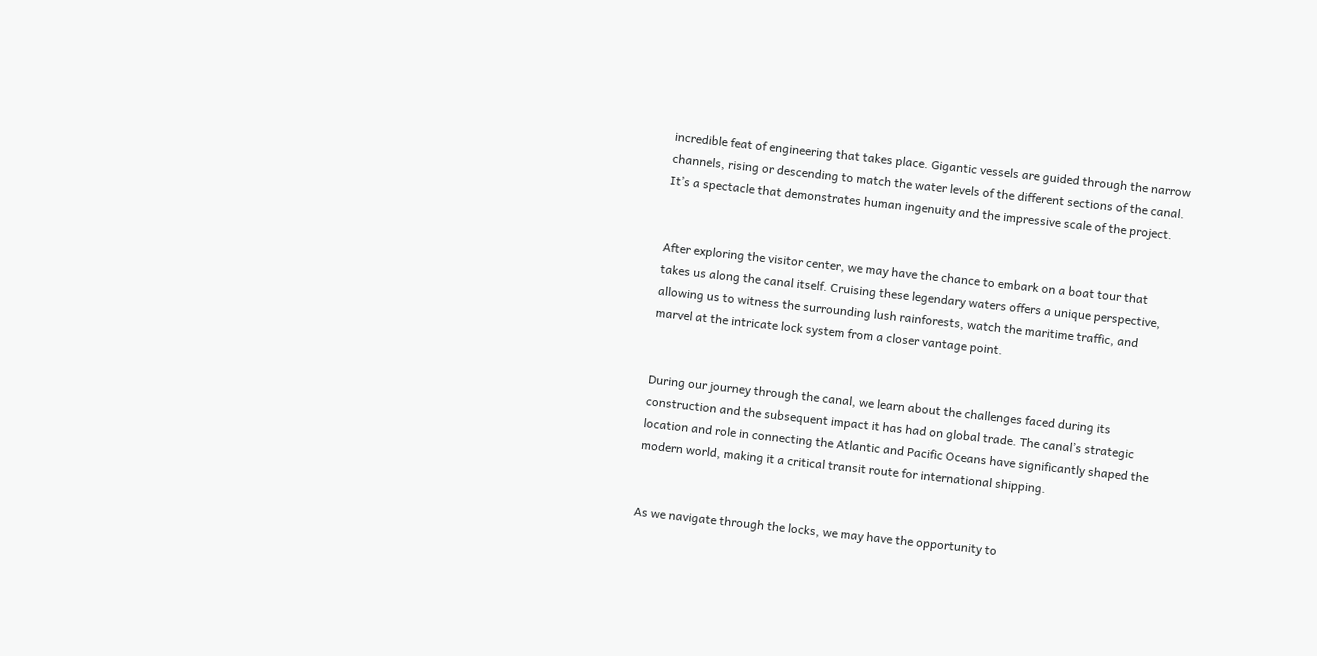incredible feat of engineering that takes place. Gigantic vessels are guided through the narrow channels, rising or descending to match the water levels of the different sections of the canal. It’s a spectacle that demonstrates human ingenuity and the impressive scale of the project.


After exploring the visitor center, we may have the chance to embark on a boat tour that takes us along the canal itself. Cruising these legendary waters offers a unique perspective, allowing us to witness the surrounding lush rainforests, watch the maritime traffic, and marvel at the intricate lock system from a closer vantage point.


During our journey through the canal, we learn about the challenges faced during its construction and the subsequent impact it has had on global trade. The canal’s strategic location and role in connecting the Atlantic and Pacific Oceans have significantly shaped the modern world, making it a critical transit route for international shipping.


As we navigate through the locks, we may have the opportunity to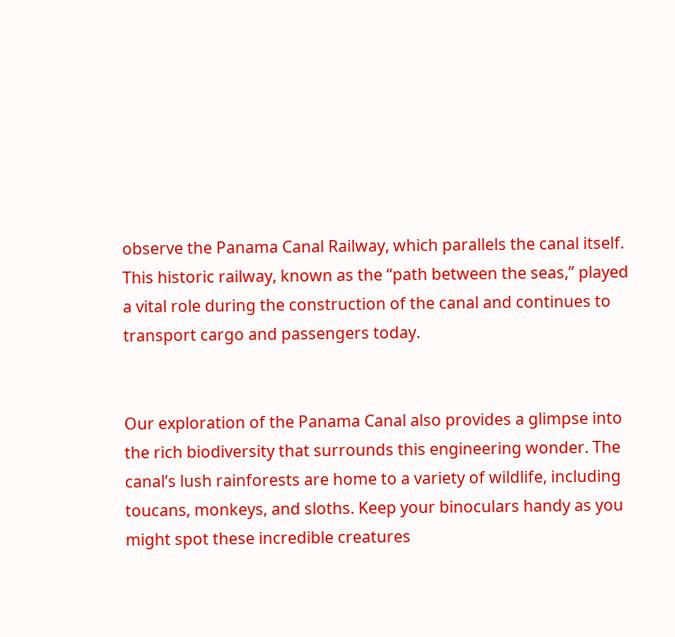observe the Panama Canal Railway, which parallels the canal itself. This historic railway, known as the “path between the seas,” played a vital role during the construction of the canal and continues to transport cargo and passengers today.


Our exploration of the Panama Canal also provides a glimpse into the rich biodiversity that surrounds this engineering wonder. The canal’s lush rainforests are home to a variety of wildlife, including toucans, monkeys, and sloths. Keep your binoculars handy as you might spot these incredible creatures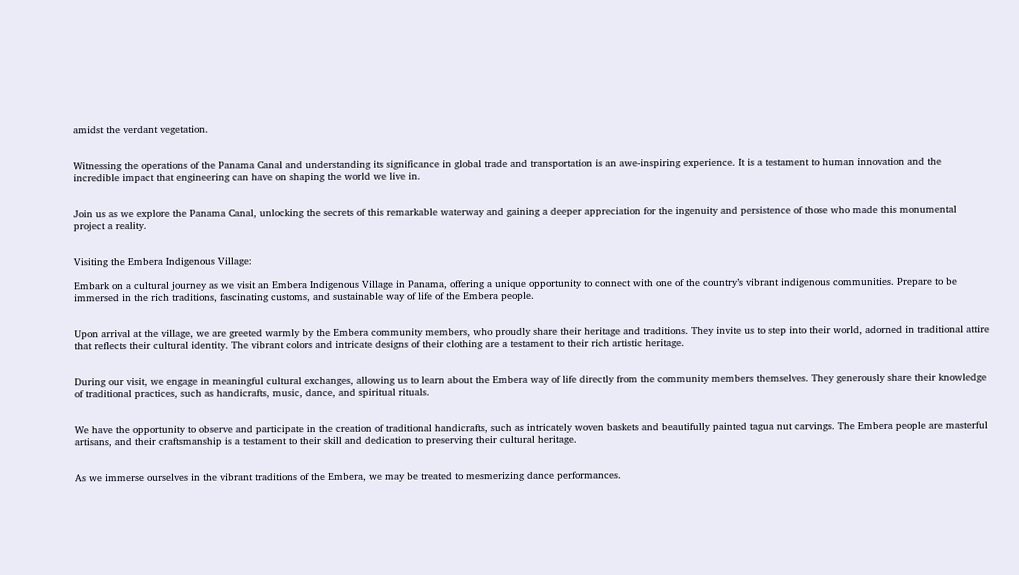amidst the verdant vegetation.


Witnessing the operations of the Panama Canal and understanding its significance in global trade and transportation is an awe-inspiring experience. It is a testament to human innovation and the incredible impact that engineering can have on shaping the world we live in.


Join us as we explore the Panama Canal, unlocking the secrets of this remarkable waterway and gaining a deeper appreciation for the ingenuity and persistence of those who made this monumental project a reality.


Visiting the Embera Indigenous Village:

Embark on a cultural journey as we visit an Embera Indigenous Village in Panama, offering a unique opportunity to connect with one of the country’s vibrant indigenous communities. Prepare to be immersed in the rich traditions, fascinating customs, and sustainable way of life of the Embera people.


Upon arrival at the village, we are greeted warmly by the Embera community members, who proudly share their heritage and traditions. They invite us to step into their world, adorned in traditional attire that reflects their cultural identity. The vibrant colors and intricate designs of their clothing are a testament to their rich artistic heritage.


During our visit, we engage in meaningful cultural exchanges, allowing us to learn about the Embera way of life directly from the community members themselves. They generously share their knowledge of traditional practices, such as handicrafts, music, dance, and spiritual rituals.


We have the opportunity to observe and participate in the creation of traditional handicrafts, such as intricately woven baskets and beautifully painted tagua nut carvings. The Embera people are masterful artisans, and their craftsmanship is a testament to their skill and dedication to preserving their cultural heritage.


As we immerse ourselves in the vibrant traditions of the Embera, we may be treated to mesmerizing dance performances.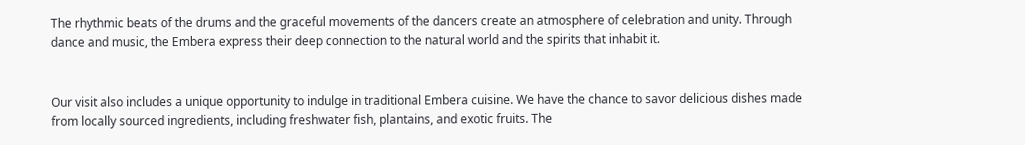The rhythmic beats of the drums and the graceful movements of the dancers create an atmosphere of celebration and unity. Through dance and music, the Embera express their deep connection to the natural world and the spirits that inhabit it.


Our visit also includes a unique opportunity to indulge in traditional Embera cuisine. We have the chance to savor delicious dishes made from locally sourced ingredients, including freshwater fish, plantains, and exotic fruits. The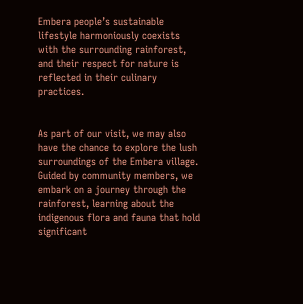Embera people’s sustainable lifestyle harmoniously coexists with the surrounding rainforest, and their respect for nature is reflected in their culinary practices.


As part of our visit, we may also have the chance to explore the lush surroundings of the Embera village. Guided by community members, we embark on a journey through the rainforest, learning about the indigenous flora and fauna that hold significant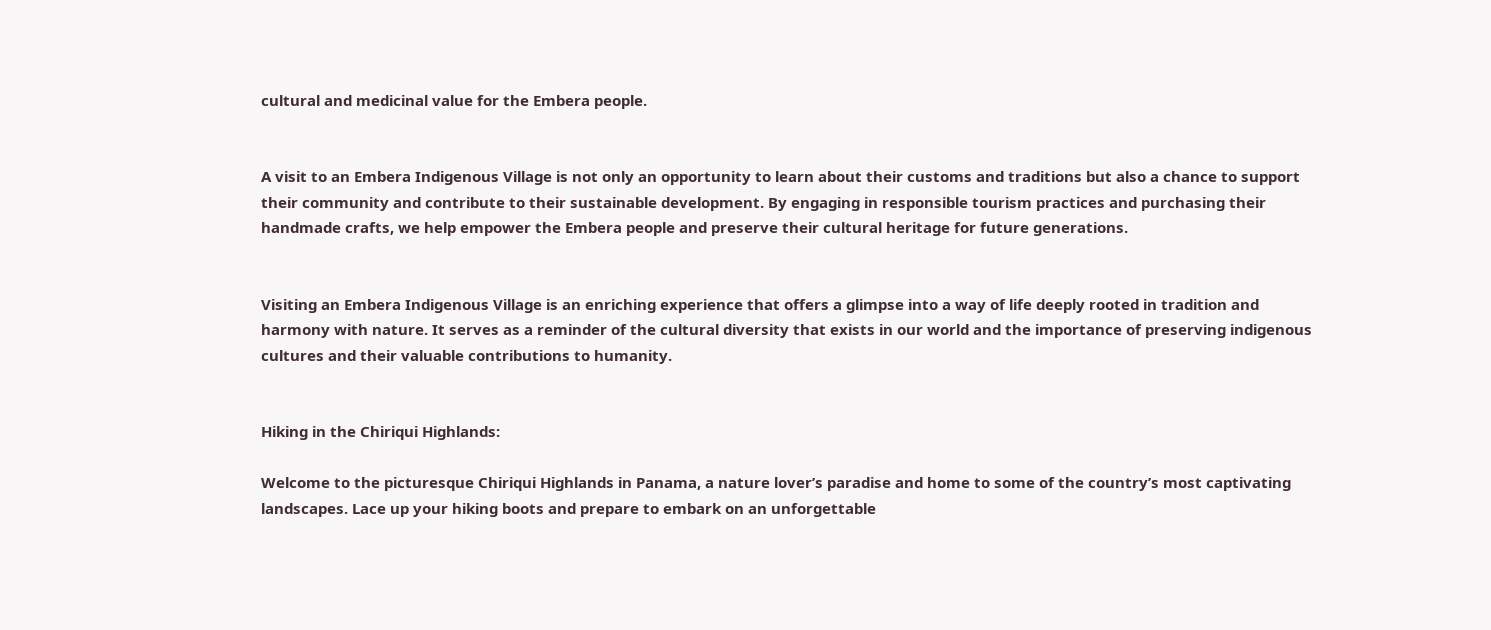cultural and medicinal value for the Embera people.


A visit to an Embera Indigenous Village is not only an opportunity to learn about their customs and traditions but also a chance to support their community and contribute to their sustainable development. By engaging in responsible tourism practices and purchasing their handmade crafts, we help empower the Embera people and preserve their cultural heritage for future generations.


Visiting an Embera Indigenous Village is an enriching experience that offers a glimpse into a way of life deeply rooted in tradition and harmony with nature. It serves as a reminder of the cultural diversity that exists in our world and the importance of preserving indigenous cultures and their valuable contributions to humanity.


Hiking in the Chiriqui Highlands:

Welcome to the picturesque Chiriqui Highlands in Panama, a nature lover’s paradise and home to some of the country’s most captivating landscapes. Lace up your hiking boots and prepare to embark on an unforgettable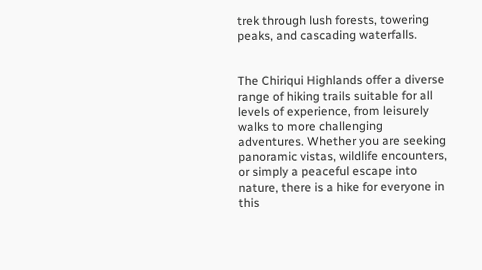trek through lush forests, towering peaks, and cascading waterfalls.


The Chiriqui Highlands offer a diverse range of hiking trails suitable for all levels of experience, from leisurely walks to more challenging adventures. Whether you are seeking panoramic vistas, wildlife encounters, or simply a peaceful escape into nature, there is a hike for everyone in this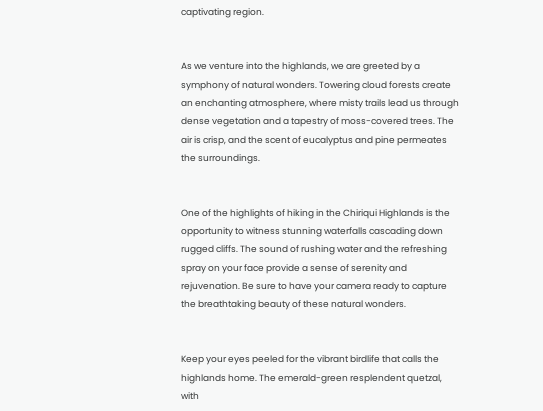captivating region.


As we venture into the highlands, we are greeted by a symphony of natural wonders. Towering cloud forests create an enchanting atmosphere, where misty trails lead us through dense vegetation and a tapestry of moss-covered trees. The air is crisp, and the scent of eucalyptus and pine permeates the surroundings.


One of the highlights of hiking in the Chiriqui Highlands is the opportunity to witness stunning waterfalls cascading down rugged cliffs. The sound of rushing water and the refreshing spray on your face provide a sense of serenity and rejuvenation. Be sure to have your camera ready to capture the breathtaking beauty of these natural wonders.


Keep your eyes peeled for the vibrant birdlife that calls the highlands home. The emerald-green resplendent quetzal, with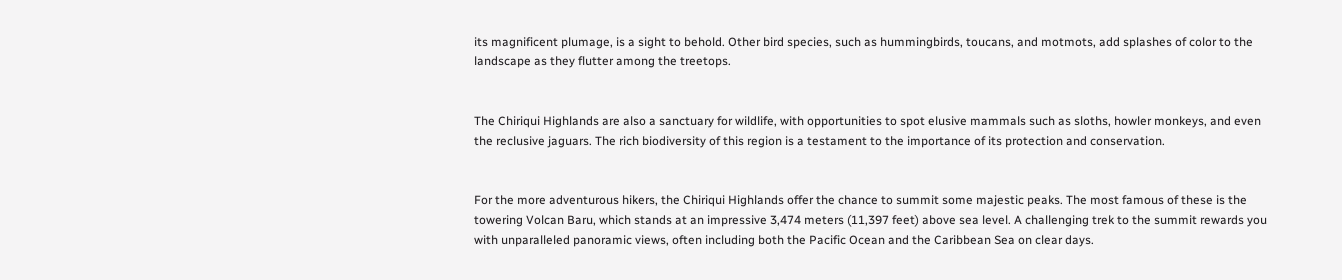its magnificent plumage, is a sight to behold. Other bird species, such as hummingbirds, toucans, and motmots, add splashes of color to the landscape as they flutter among the treetops.


The Chiriqui Highlands are also a sanctuary for wildlife, with opportunities to spot elusive mammals such as sloths, howler monkeys, and even the reclusive jaguars. The rich biodiversity of this region is a testament to the importance of its protection and conservation.


For the more adventurous hikers, the Chiriqui Highlands offer the chance to summit some majestic peaks. The most famous of these is the towering Volcan Baru, which stands at an impressive 3,474 meters (11,397 feet) above sea level. A challenging trek to the summit rewards you with unparalleled panoramic views, often including both the Pacific Ocean and the Caribbean Sea on clear days.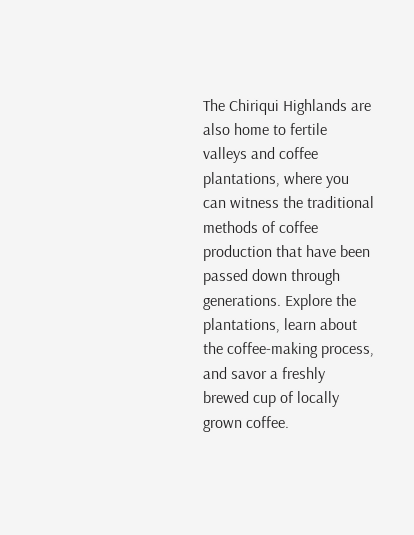The Chiriqui Highlands are also home to fertile valleys and coffee plantations, where you can witness the traditional methods of coffee production that have been passed down through generations. Explore the plantations, learn about the coffee-making process, and savor a freshly brewed cup of locally grown coffee.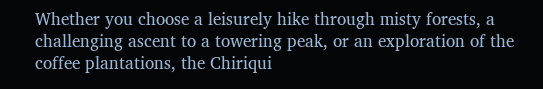Whether you choose a leisurely hike through misty forests, a challenging ascent to a towering peak, or an exploration of the coffee plantations, the Chiriqui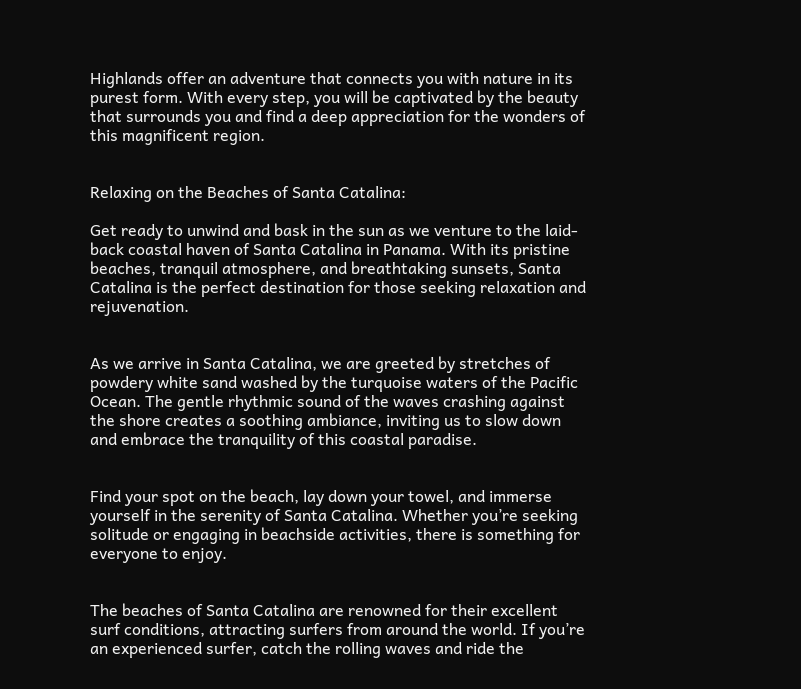Highlands offer an adventure that connects you with nature in its purest form. With every step, you will be captivated by the beauty that surrounds you and find a deep appreciation for the wonders of this magnificent region.


Relaxing on the Beaches of Santa Catalina:

Get ready to unwind and bask in the sun as we venture to the laid-back coastal haven of Santa Catalina in Panama. With its pristine beaches, tranquil atmosphere, and breathtaking sunsets, Santa Catalina is the perfect destination for those seeking relaxation and rejuvenation.


As we arrive in Santa Catalina, we are greeted by stretches of powdery white sand washed by the turquoise waters of the Pacific Ocean. The gentle rhythmic sound of the waves crashing against the shore creates a soothing ambiance, inviting us to slow down and embrace the tranquility of this coastal paradise.


Find your spot on the beach, lay down your towel, and immerse yourself in the serenity of Santa Catalina. Whether you’re seeking solitude or engaging in beachside activities, there is something for everyone to enjoy.


The beaches of Santa Catalina are renowned for their excellent surf conditions, attracting surfers from around the world. If you’re an experienced surfer, catch the rolling waves and ride the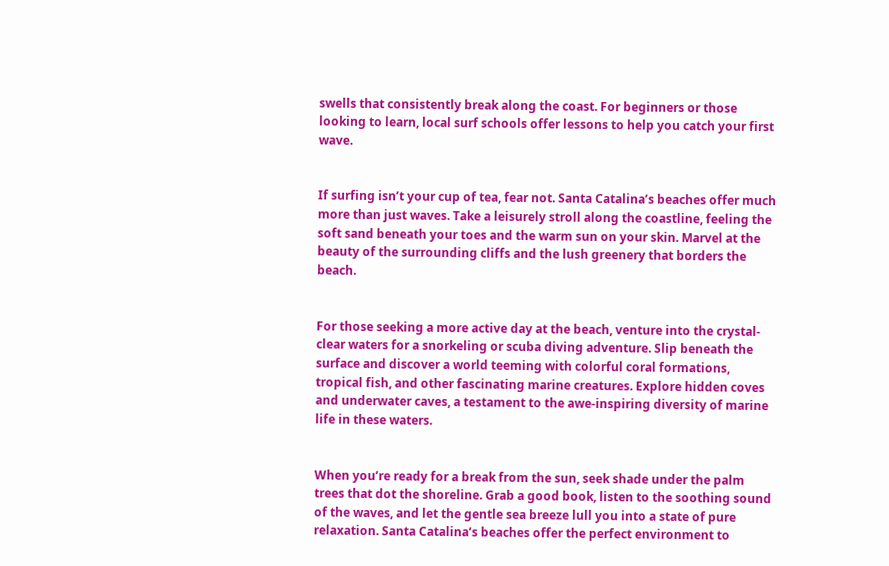swells that consistently break along the coast. For beginners or those looking to learn, local surf schools offer lessons to help you catch your first wave.


If surfing isn’t your cup of tea, fear not. Santa Catalina’s beaches offer much more than just waves. Take a leisurely stroll along the coastline, feeling the soft sand beneath your toes and the warm sun on your skin. Marvel at the beauty of the surrounding cliffs and the lush greenery that borders the beach.


For those seeking a more active day at the beach, venture into the crystal-clear waters for a snorkeling or scuba diving adventure. Slip beneath the surface and discover a world teeming with colorful coral formations, tropical fish, and other fascinating marine creatures. Explore hidden coves and underwater caves, a testament to the awe-inspiring diversity of marine life in these waters.


When you’re ready for a break from the sun, seek shade under the palm trees that dot the shoreline. Grab a good book, listen to the soothing sound of the waves, and let the gentle sea breeze lull you into a state of pure relaxation. Santa Catalina’s beaches offer the perfect environment to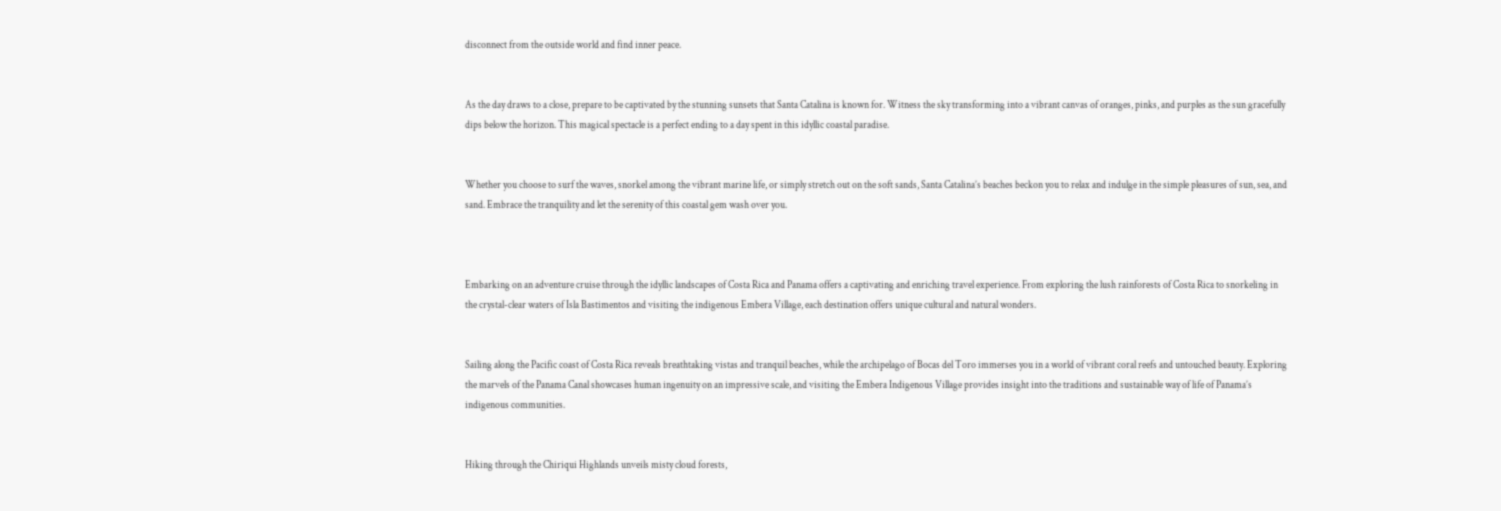disconnect from the outside world and find inner peace.


As the day draws to a close, prepare to be captivated by the stunning sunsets that Santa Catalina is known for. Witness the sky transforming into a vibrant canvas of oranges, pinks, and purples as the sun gracefully dips below the horizon. This magical spectacle is a perfect ending to a day spent in this idyllic coastal paradise.


Whether you choose to surf the waves, snorkel among the vibrant marine life, or simply stretch out on the soft sands, Santa Catalina’s beaches beckon you to relax and indulge in the simple pleasures of sun, sea, and sand. Embrace the tranquility and let the serenity of this coastal gem wash over you.



Embarking on an adventure cruise through the idyllic landscapes of Costa Rica and Panama offers a captivating and enriching travel experience. From exploring the lush rainforests of Costa Rica to snorkeling in the crystal-clear waters of Isla Bastimentos and visiting the indigenous Embera Village, each destination offers unique cultural and natural wonders.


Sailing along the Pacific coast of Costa Rica reveals breathtaking vistas and tranquil beaches, while the archipelago of Bocas del Toro immerses you in a world of vibrant coral reefs and untouched beauty. Exploring the marvels of the Panama Canal showcases human ingenuity on an impressive scale, and visiting the Embera Indigenous Village provides insight into the traditions and sustainable way of life of Panama’s indigenous communities.


Hiking through the Chiriqui Highlands unveils misty cloud forests,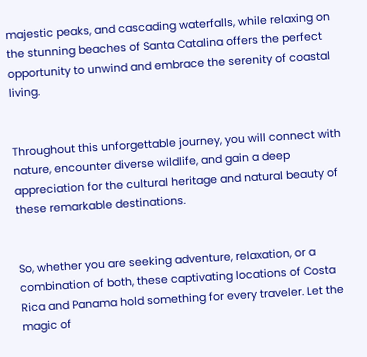majestic peaks, and cascading waterfalls, while relaxing on the stunning beaches of Santa Catalina offers the perfect opportunity to unwind and embrace the serenity of coastal living.


Throughout this unforgettable journey, you will connect with nature, encounter diverse wildlife, and gain a deep appreciation for the cultural heritage and natural beauty of these remarkable destinations.


So, whether you are seeking adventure, relaxation, or a combination of both, these captivating locations of Costa Rica and Panama hold something for every traveler. Let the magic of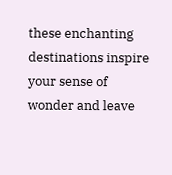these enchanting destinations inspire your sense of wonder and leave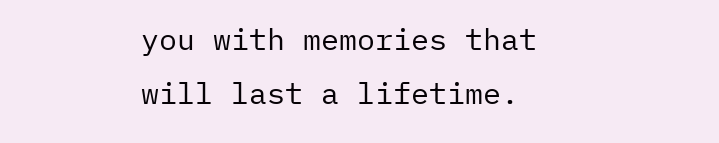you with memories that will last a lifetime.